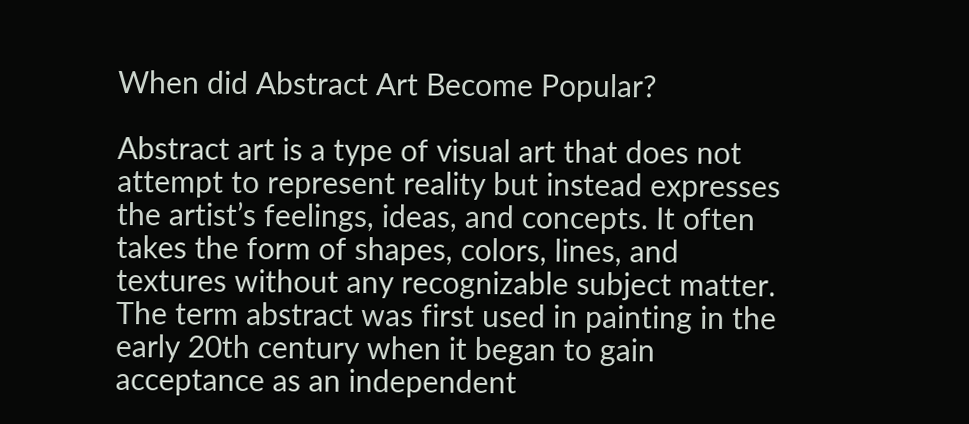When did Abstract Art Become Popular?

Abstract art is a type of visual art that does not attempt to represent reality but instead expresses the artist’s feelings, ideas, and concepts. It often takes the form of shapes, colors, lines, and textures without any recognizable subject matter. The term abstract was first used in painting in the early 20th century when it began to gain acceptance as an independent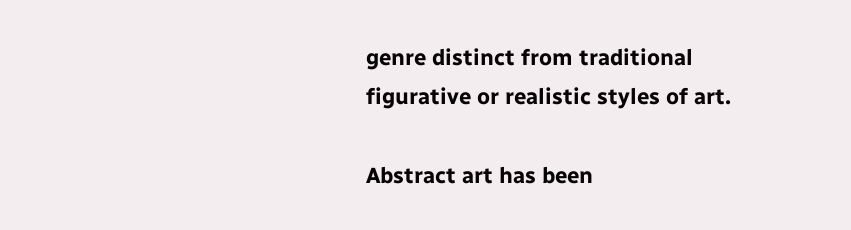genre distinct from traditional figurative or realistic styles of art.

Abstract art has been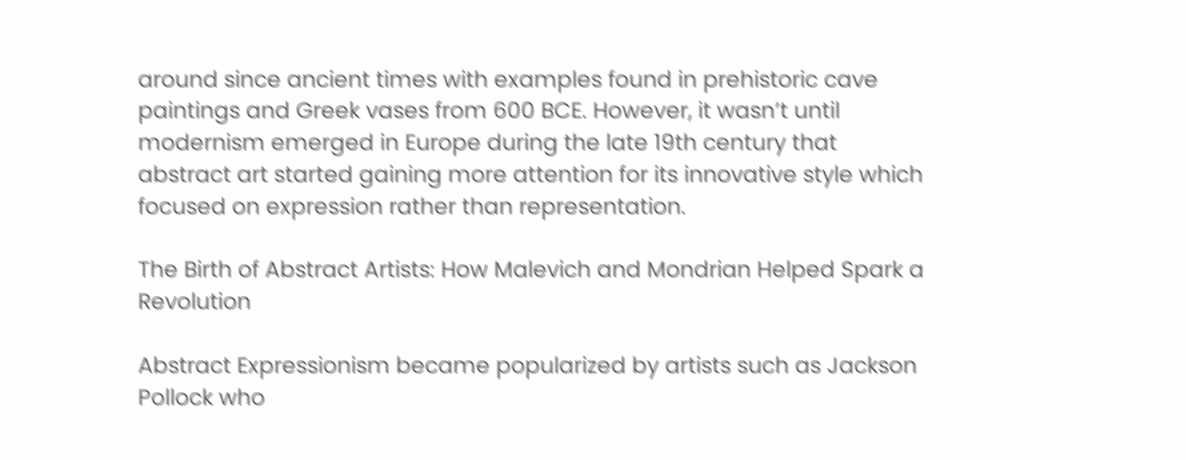around since ancient times with examples found in prehistoric cave paintings and Greek vases from 600 BCE. However, it wasn’t until modernism emerged in Europe during the late 19th century that abstract art started gaining more attention for its innovative style which focused on expression rather than representation.

The Birth of Abstract Artists: How Malevich and Mondrian Helped Spark a Revolution

Abstract Expressionism became popularized by artists such as Jackson Pollock who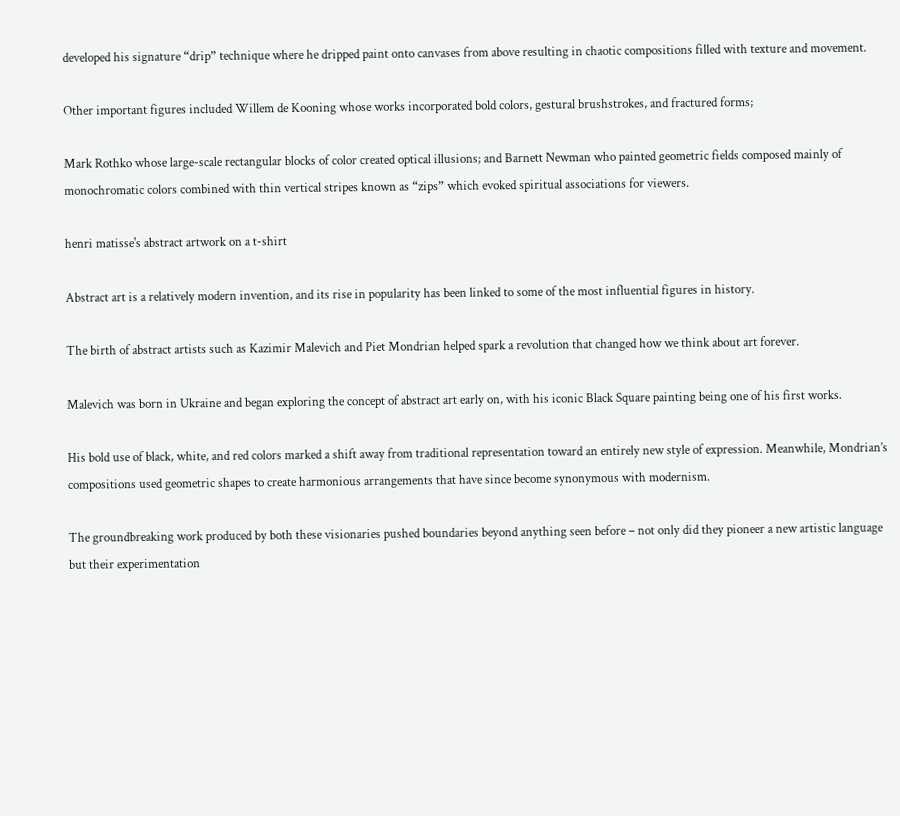developed his signature “drip” technique where he dripped paint onto canvases from above resulting in chaotic compositions filled with texture and movement.

Other important figures included Willem de Kooning whose works incorporated bold colors, gestural brushstrokes, and fractured forms;

Mark Rothko whose large-scale rectangular blocks of color created optical illusions; and Barnett Newman who painted geometric fields composed mainly of monochromatic colors combined with thin vertical stripes known as “zips” which evoked spiritual associations for viewers.

henri matisse's abstract artwork on a t-shirt

Abstract art is a relatively modern invention, and its rise in popularity has been linked to some of the most influential figures in history.

The birth of abstract artists such as Kazimir Malevich and Piet Mondrian helped spark a revolution that changed how we think about art forever.

Malevich was born in Ukraine and began exploring the concept of abstract art early on, with his iconic Black Square painting being one of his first works.

His bold use of black, white, and red colors marked a shift away from traditional representation toward an entirely new style of expression. Meanwhile, Mondrian’s compositions used geometric shapes to create harmonious arrangements that have since become synonymous with modernism.

The groundbreaking work produced by both these visionaries pushed boundaries beyond anything seen before – not only did they pioneer a new artistic language but their experimentation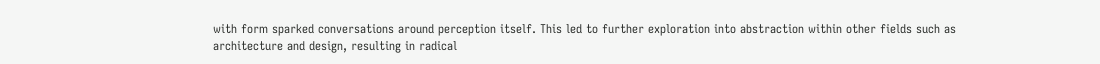with form sparked conversations around perception itself. This led to further exploration into abstraction within other fields such as architecture and design, resulting in radical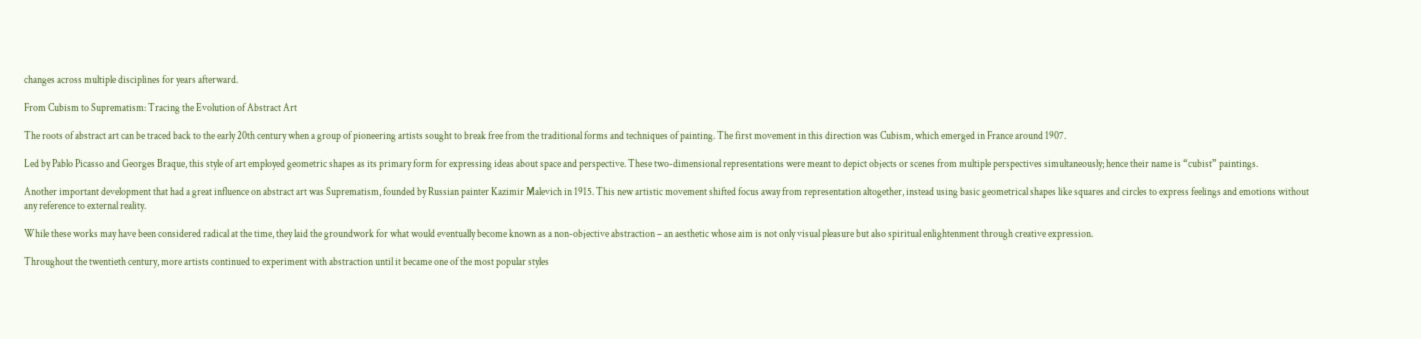changes across multiple disciplines for years afterward.

From Cubism to Suprematism: Tracing the Evolution of Abstract Art

The roots of abstract art can be traced back to the early 20th century when a group of pioneering artists sought to break free from the traditional forms and techniques of painting. The first movement in this direction was Cubism, which emerged in France around 1907.

Led by Pablo Picasso and Georges Braque, this style of art employed geometric shapes as its primary form for expressing ideas about space and perspective. These two-dimensional representations were meant to depict objects or scenes from multiple perspectives simultaneously; hence their name is “cubist” paintings.

Another important development that had a great influence on abstract art was Suprematism, founded by Russian painter Kazimir Malevich in 1915. This new artistic movement shifted focus away from representation altogether, instead using basic geometrical shapes like squares and circles to express feelings and emotions without any reference to external reality.

While these works may have been considered radical at the time, they laid the groundwork for what would eventually become known as a non-objective abstraction – an aesthetic whose aim is not only visual pleasure but also spiritual enlightenment through creative expression.

Throughout the twentieth century, more artists continued to experiment with abstraction until it became one of the most popular styles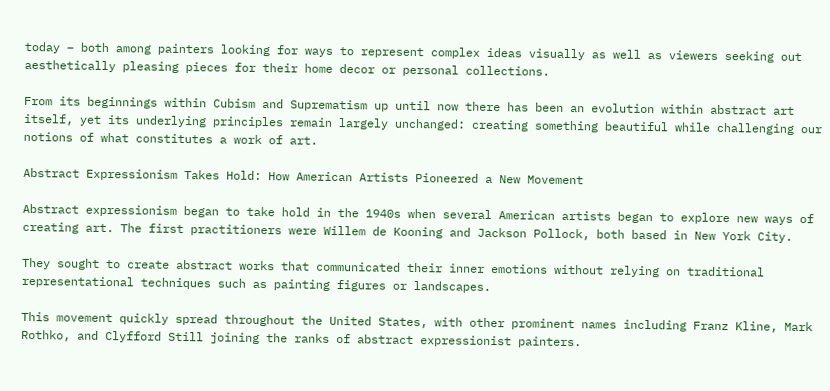today – both among painters looking for ways to represent complex ideas visually as well as viewers seeking out aesthetically pleasing pieces for their home decor or personal collections.

From its beginnings within Cubism and Suprematism up until now there has been an evolution within abstract art itself, yet its underlying principles remain largely unchanged: creating something beautiful while challenging our notions of what constitutes a work of art.

Abstract Expressionism Takes Hold: How American Artists Pioneered a New Movement

Abstract expressionism began to take hold in the 1940s when several American artists began to explore new ways of creating art. The first practitioners were Willem de Kooning and Jackson Pollock, both based in New York City.

They sought to create abstract works that communicated their inner emotions without relying on traditional representational techniques such as painting figures or landscapes.

This movement quickly spread throughout the United States, with other prominent names including Franz Kline, Mark Rothko, and Clyfford Still joining the ranks of abstract expressionist painters.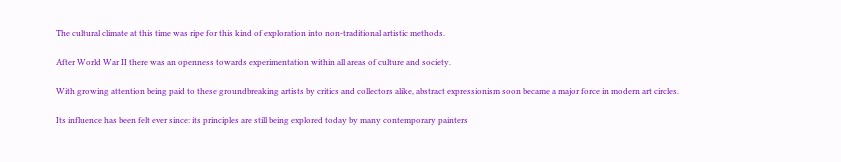The cultural climate at this time was ripe for this kind of exploration into non-traditional artistic methods.

After World War II there was an openness towards experimentation within all areas of culture and society.

With growing attention being paid to these groundbreaking artists by critics and collectors alike, abstract expressionism soon became a major force in modern art circles.

Its influence has been felt ever since: its principles are still being explored today by many contemporary painters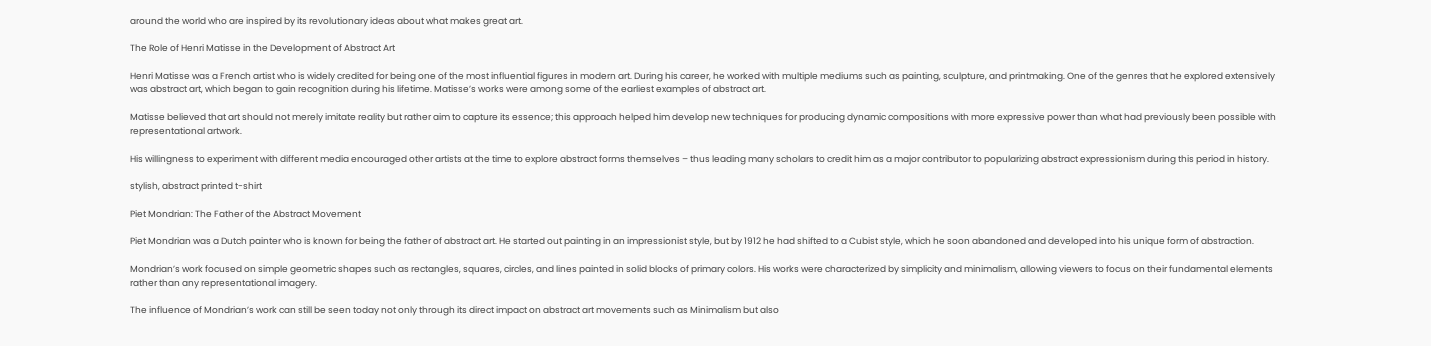around the world who are inspired by its revolutionary ideas about what makes great art.

The Role of Henri Matisse in the Development of Abstract Art

Henri Matisse was a French artist who is widely credited for being one of the most influential figures in modern art. During his career, he worked with multiple mediums such as painting, sculpture, and printmaking. One of the genres that he explored extensively was abstract art, which began to gain recognition during his lifetime. Matisse’s works were among some of the earliest examples of abstract art.

Matisse believed that art should not merely imitate reality but rather aim to capture its essence; this approach helped him develop new techniques for producing dynamic compositions with more expressive power than what had previously been possible with representational artwork.

His willingness to experiment with different media encouraged other artists at the time to explore abstract forms themselves – thus leading many scholars to credit him as a major contributor to popularizing abstract expressionism during this period in history.

stylish, abstract printed t-shirt

Piet Mondrian: The Father of the Abstract Movement

Piet Mondrian was a Dutch painter who is known for being the father of abstract art. He started out painting in an impressionist style, but by 1912 he had shifted to a Cubist style, which he soon abandoned and developed into his unique form of abstraction.

Mondrian’s work focused on simple geometric shapes such as rectangles, squares, circles, and lines painted in solid blocks of primary colors. His works were characterized by simplicity and minimalism, allowing viewers to focus on their fundamental elements rather than any representational imagery.

The influence of Mondrian’s work can still be seen today not only through its direct impact on abstract art movements such as Minimalism but also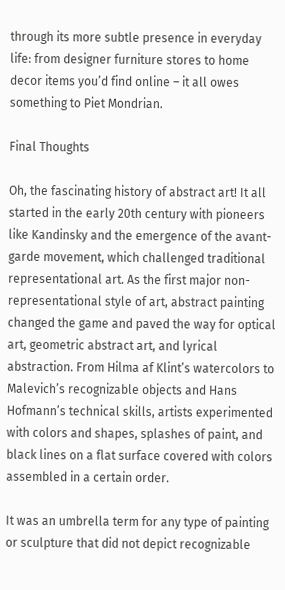through its more subtle presence in everyday life: from designer furniture stores to home decor items you’d find online – it all owes something to Piet Mondrian.

Final Thoughts

Oh, the fascinating history of abstract art! It all started in the early 20th century with pioneers like Kandinsky and the emergence of the avant-garde movement, which challenged traditional representational art. As the first major non-representational style of art, abstract painting changed the game and paved the way for optical art, geometric abstract art, and lyrical abstraction. From Hilma af Klint’s watercolors to Malevich’s recognizable objects and Hans Hofmann’s technical skills, artists experimented with colors and shapes, splashes of paint, and black lines on a flat surface covered with colors assembled in a certain order.

It was an umbrella term for any type of painting or sculpture that did not depict recognizable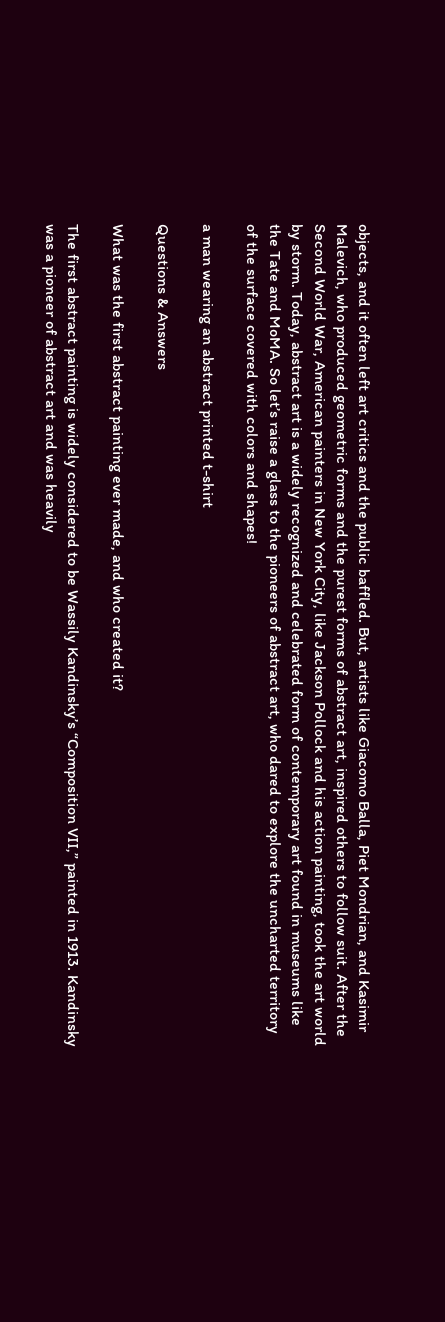objects, and it often left art critics and the public baffled. But, artists like Giacomo Balla, Piet Mondrian, and Kasimir Malevich, who produced geometric forms and the purest forms of abstract art, inspired others to follow suit. After the Second World War, American painters in New York City, like Jackson Pollock and his action painting, took the art world by storm. Today, abstract art is a widely recognized and celebrated form of contemporary art found in museums like the Tate and MoMA. So let’s raise a glass to the pioneers of abstract art, who dared to explore the uncharted territory of the surface covered with colors and shapes!

a man wearing an abstract printed t-shirt

Questions & Answers

What was the first abstract painting ever made, and who created it?

The first abstract painting is widely considered to be Wassily Kandinsky’s “Composition VII,” painted in 1913. Kandinsky was a pioneer of abstract art and was heavily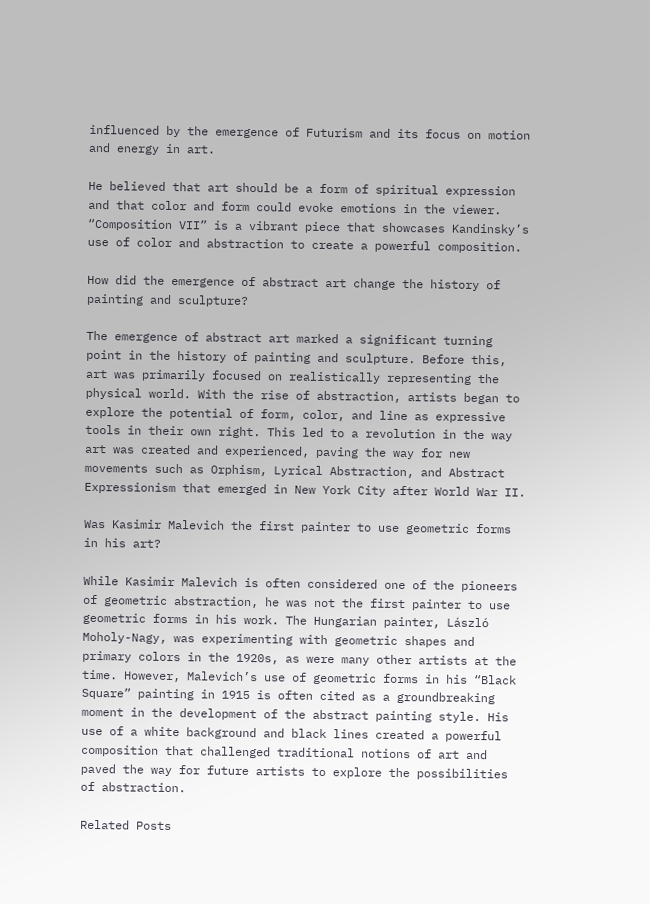influenced by the emergence of Futurism and its focus on motion and energy in art.

He believed that art should be a form of spiritual expression and that color and form could evoke emotions in the viewer. “Composition VII” is a vibrant piece that showcases Kandinsky’s use of color and abstraction to create a powerful composition.

How did the emergence of abstract art change the history of painting and sculpture?

The emergence of abstract art marked a significant turning point in the history of painting and sculpture. Before this, art was primarily focused on realistically representing the physical world. With the rise of abstraction, artists began to explore the potential of form, color, and line as expressive tools in their own right. This led to a revolution in the way art was created and experienced, paving the way for new movements such as Orphism, Lyrical Abstraction, and Abstract Expressionism that emerged in New York City after World War II.

Was Kasimir Malevich the first painter to use geometric forms in his art?

While Kasimir Malevich is often considered one of the pioneers of geometric abstraction, he was not the first painter to use geometric forms in his work. The Hungarian painter, László Moholy-Nagy, was experimenting with geometric shapes and primary colors in the 1920s, as were many other artists at the time. However, Malevich’s use of geometric forms in his “Black Square” painting in 1915 is often cited as a groundbreaking moment in the development of the abstract painting style. His use of a white background and black lines created a powerful composition that challenged traditional notions of art and paved the way for future artists to explore the possibilities of abstraction.

Related Posts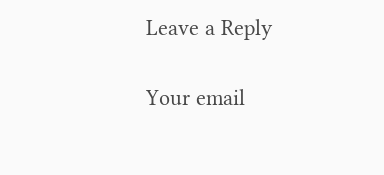Leave a Reply

Your email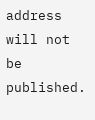address will not be published.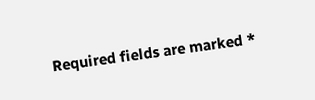Required fields are marked *